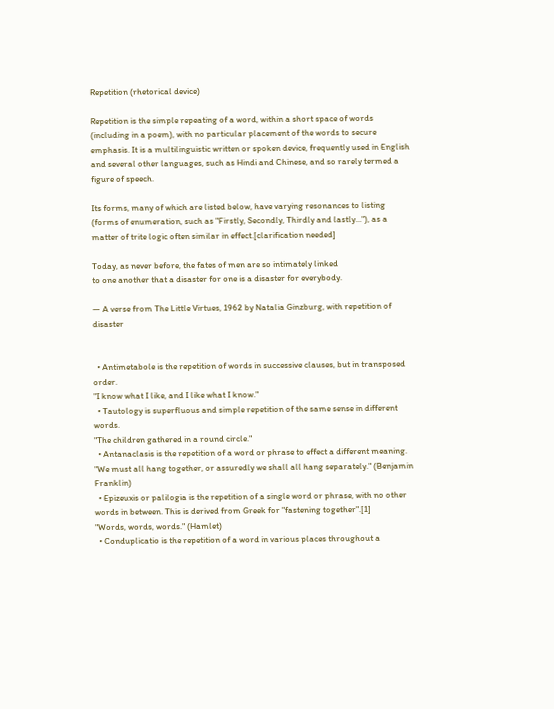Repetition (rhetorical device)

Repetition is the simple repeating of a word, within a short space of words (including in a poem), with no particular placement of the words to secure emphasis. It is a multilinguistic written or spoken device, frequently used in English and several other languages, such as Hindi and Chinese, and so rarely termed a figure of speech.

Its forms, many of which are listed below, have varying resonances to listing (forms of enumeration, such as "Firstly, Secondly, Thirdly and lastly..."), as a matter of trite logic often similar in effect.[clarification needed]

Today, as never before, the fates of men are so intimately linked
to one another that a disaster for one is a disaster for everybody.

— A verse from The Little Virtues, 1962 by Natalia Ginzburg, with repetition of disaster


  • Antimetabole is the repetition of words in successive clauses, but in transposed order.
"I know what I like, and I like what I know."
  • Tautology is superfluous and simple repetition of the same sense in different words.
"The children gathered in a round circle."
  • Antanaclasis is the repetition of a word or phrase to effect a different meaning.
"We must all hang together, or assuredly we shall all hang separately." (Benjamin Franklin)
  • Epizeuxis or palilogia is the repetition of a single word or phrase, with no other words in between. This is derived from Greek for "fastening together".[1]
"Words, words, words." (Hamlet)
  • Conduplicatio is the repetition of a word in various places throughout a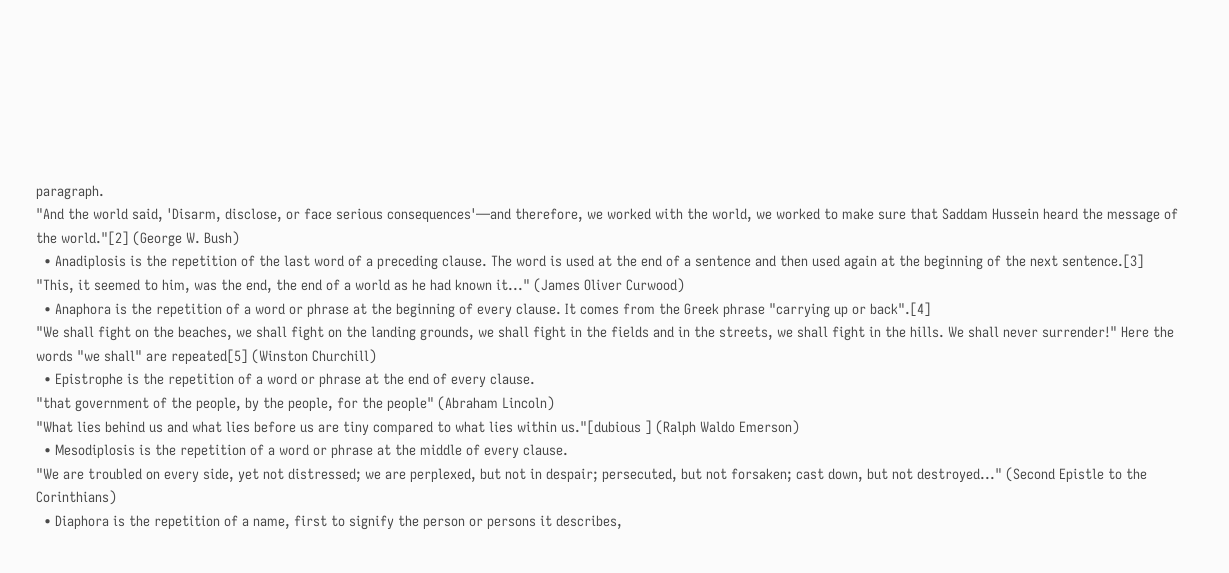paragraph.
"And the world said, 'Disarm, disclose, or face serious consequences'—and therefore, we worked with the world, we worked to make sure that Saddam Hussein heard the message of the world."[2] (George W. Bush)
  • Anadiplosis is the repetition of the last word of a preceding clause. The word is used at the end of a sentence and then used again at the beginning of the next sentence.[3]
"This, it seemed to him, was the end, the end of a world as he had known it..." (James Oliver Curwood)
  • Anaphora is the repetition of a word or phrase at the beginning of every clause. It comes from the Greek phrase "carrying up or back".[4]
"We shall fight on the beaches, we shall fight on the landing grounds, we shall fight in the fields and in the streets, we shall fight in the hills. We shall never surrender!" Here the words "we shall" are repeated[5] (Winston Churchill)
  • Epistrophe is the repetition of a word or phrase at the end of every clause.
"that government of the people, by the people, for the people" (Abraham Lincoln)
"What lies behind us and what lies before us are tiny compared to what lies within us."[dubious ] (Ralph Waldo Emerson)
  • Mesodiplosis is the repetition of a word or phrase at the middle of every clause.
"We are troubled on every side, yet not distressed; we are perplexed, but not in despair; persecuted, but not forsaken; cast down, but not destroyed..." (Second Epistle to the Corinthians)
  • Diaphora is the repetition of a name, first to signify the person or persons it describes,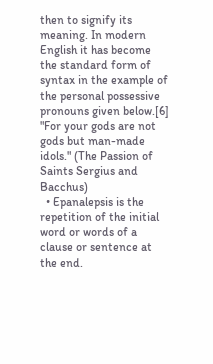then to signify its meaning. In modern English it has become the standard form of syntax in the example of the personal possessive pronouns given below.[6]
"For your gods are not gods but man-made idols." (The Passion of Saints Sergius and Bacchus)
  • Epanalepsis is the repetition of the initial word or words of a clause or sentence at the end.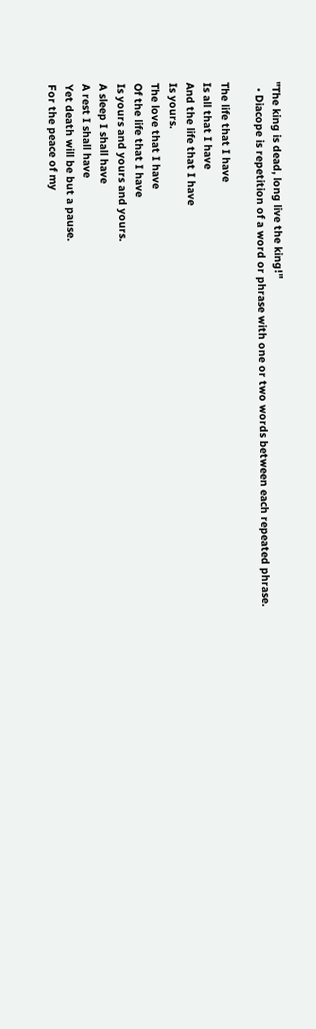"The king is dead, long live the king!"
  • Diacope is repetition of a word or phrase with one or two words between each repeated phrase.

The life that I have
Is all that I have
And the life that I have
Is yours.
The love that I have
Of the life that I have
Is yours and yours and yours.
A sleep I shall have
A rest I shall have
Yet death will be but a pause.
For the peace of my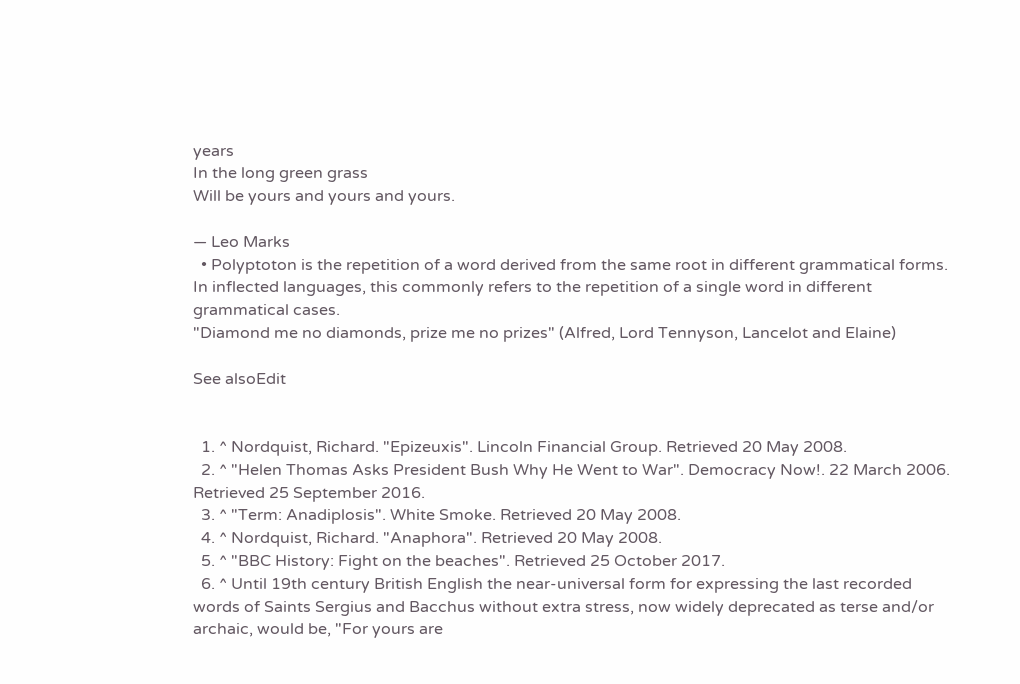years
In the long green grass
Will be yours and yours and yours.

— Leo Marks
  • Polyptoton is the repetition of a word derived from the same root in different grammatical forms. In inflected languages, this commonly refers to the repetition of a single word in different grammatical cases.
"Diamond me no diamonds, prize me no prizes" (Alfred, Lord Tennyson, Lancelot and Elaine)

See alsoEdit


  1. ^ Nordquist, Richard. "Epizeuxis". Lincoln Financial Group. Retrieved 20 May 2008.
  2. ^ "Helen Thomas Asks President Bush Why He Went to War". Democracy Now!. 22 March 2006. Retrieved 25 September 2016.
  3. ^ "Term: Anadiplosis". White Smoke. Retrieved 20 May 2008.
  4. ^ Nordquist, Richard. "Anaphora". Retrieved 20 May 2008.
  5. ^ "BBC History: Fight on the beaches". Retrieved 25 October 2017.
  6. ^ Until 19th century British English the near-universal form for expressing the last recorded words of Saints Sergius and Bacchus without extra stress, now widely deprecated as terse and/or archaic, would be, "For yours are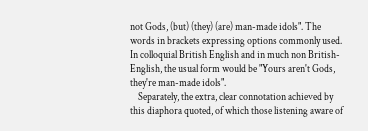not Gods, (but) (they) (are) man-made idols". The words in brackets expressing options commonly used. In colloquial British English and in much non British-English, the usual form would be "Yours aren't Gods, they're man-made idols".
    Separately, the extra, clear connotation achieved by this diaphora quoted, of which those listening aware of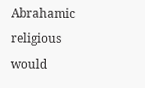Abrahamic religious would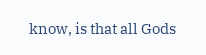know, is that all Gods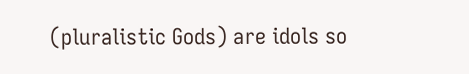(pluralistic Gods) are idols so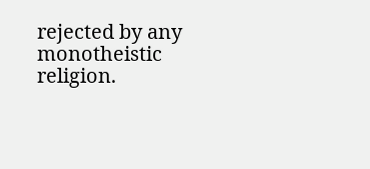rejected by any monotheistic religion.